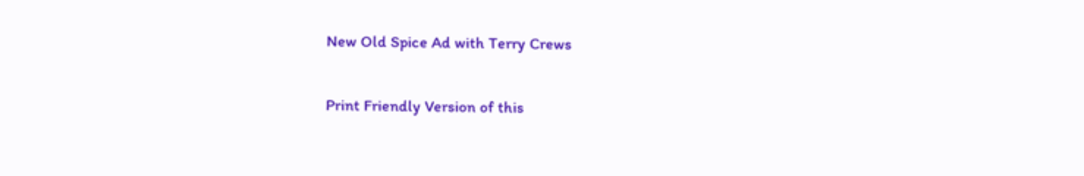New Old Spice Ad with Terry Crews

Print Friendly Version of this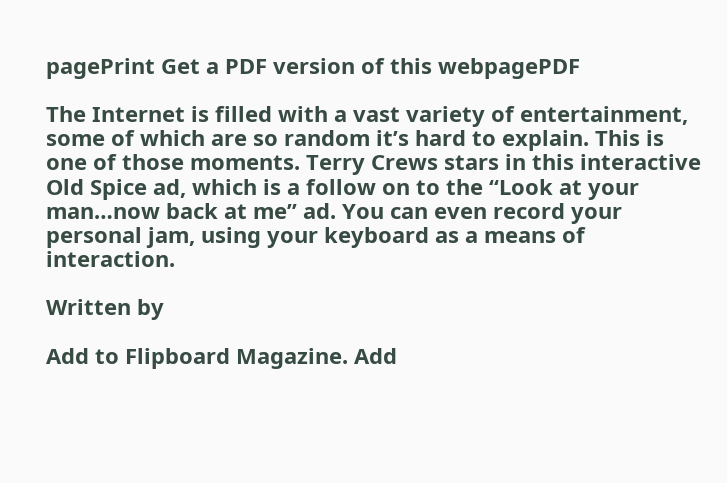pagePrint Get a PDF version of this webpagePDF

The Internet is filled with a vast variety of entertainment, some of which are so random it’s hard to explain. This is one of those moments. Terry Crews stars in this interactive Old Spice ad, which is a follow on to the “Look at your man…now back at me” ad. You can even record your personal jam, using your keyboard as a means of interaction.

Written by

Add to Flipboard Magazine. Add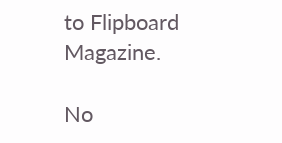to Flipboard Magazine.

No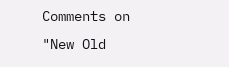Comments on "New Old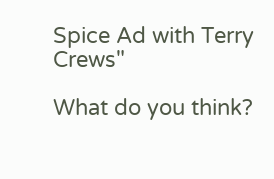Spice Ad with Terry Crews"

What do you think?